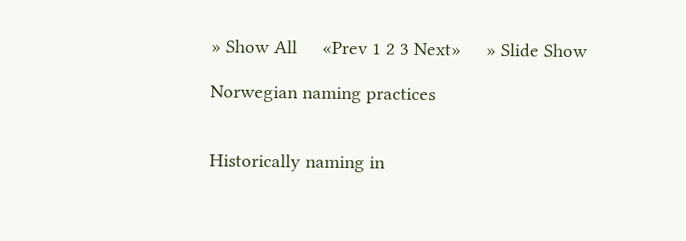» Show All     «Prev 1 2 3 Next»     » Slide Show

Norwegian naming practices


Historically naming in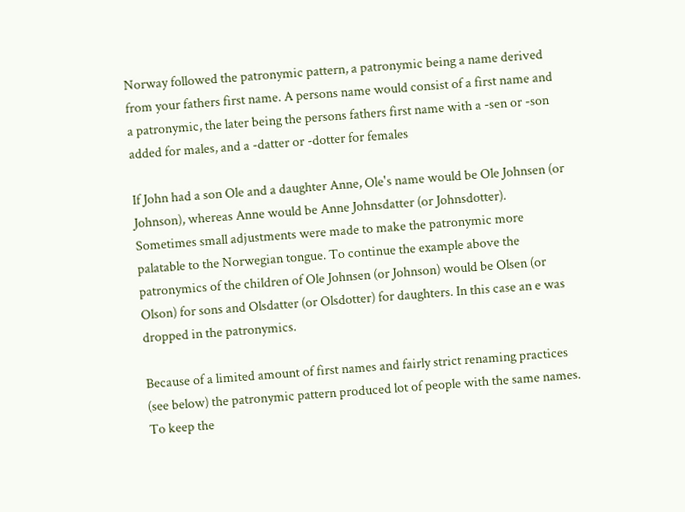Norway followed the patronymic pattern, a patronymic being a name derived from your fathers first name. A persons name would consist of a first name and a patronymic, the later being the persons fathers first name with a -sen or -son added for males, and a -datter or -dotter for females

If John had a son Ole and a daughter Anne, Ole's name would be Ole Johnsen (or Johnson), whereas Anne would be Anne Johnsdatter (or Johnsdotter). Sometimes small adjustments were made to make the patronymic more palatable to the Norwegian tongue. To continue the example above the patronymics of the children of Ole Johnsen (or Johnson) would be Olsen (or Olson) for sons and Olsdatter (or Olsdotter) for daughters. In this case an e was dropped in the patronymics.

Because of a limited amount of first names and fairly strict renaming practices (see below) the patronymic pattern produced lot of people with the same names. To keep the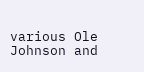various Ole Johnson and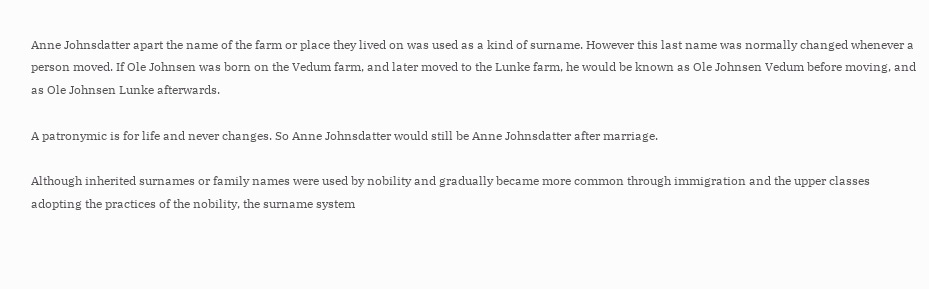Anne Johnsdatter apart the name of the farm or place they lived on was used as a kind of surname. However this last name was normally changed whenever a person moved. If Ole Johnsen was born on the Vedum farm, and later moved to the Lunke farm, he would be known as Ole Johnsen Vedum before moving, and as Ole Johnsen Lunke afterwards.

A patronymic is for life and never changes. So Anne Johnsdatter would still be Anne Johnsdatter after marriage.

Although inherited surnames or family names were used by nobility and gradually became more common through immigration and the upper classes adopting the practices of the nobility, the surname system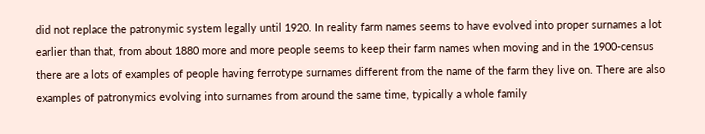did not replace the patronymic system legally until 1920. In reality farm names seems to have evolved into proper surnames a lot earlier than that, from about 1880 more and more people seems to keep their farm names when moving and in the 1900-census there are a lots of examples of people having ferrotype surnames different from the name of the farm they live on. There are also examples of patronymics evolving into surnames from around the same time, typically a whole family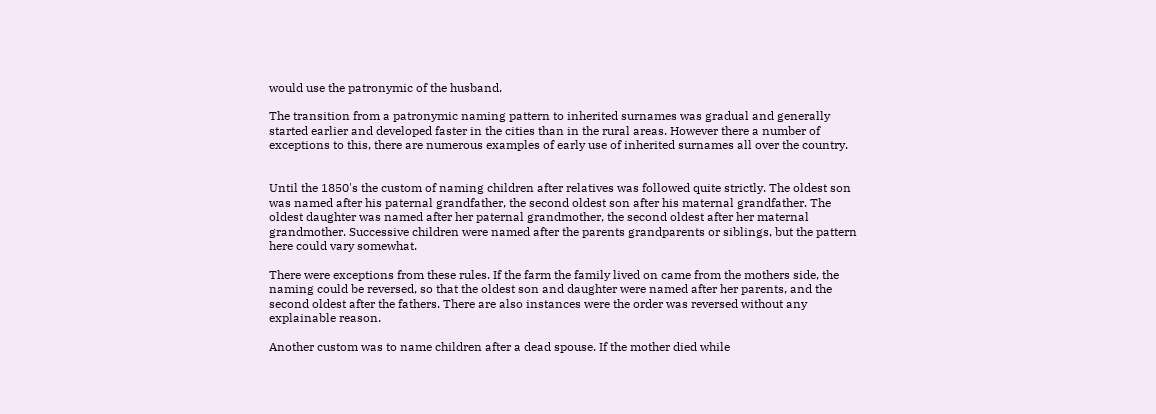would use the patronymic of the husband.

The transition from a patronymic naming pattern to inherited surnames was gradual and generally started earlier and developed faster in the cities than in the rural areas. However there a number of exceptions to this, there are numerous examples of early use of inherited surnames all over the country.


Until the 1850's the custom of naming children after relatives was followed quite strictly. The oldest son was named after his paternal grandfather, the second oldest son after his maternal grandfather. The oldest daughter was named after her paternal grandmother, the second oldest after her maternal grandmother. Successive children were named after the parents grandparents or siblings, but the pattern here could vary somewhat.

There were exceptions from these rules. If the farm the family lived on came from the mothers side, the naming could be reversed, so that the oldest son and daughter were named after her parents, and the second oldest after the fathers. There are also instances were the order was reversed without any explainable reason.

Another custom was to name children after a dead spouse. If the mother died while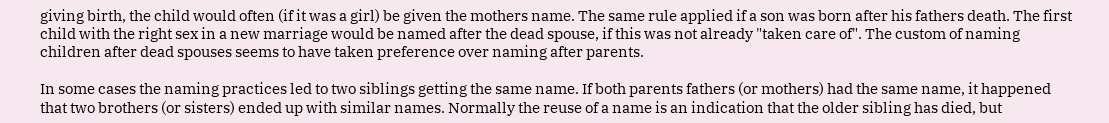giving birth, the child would often (if it was a girl) be given the mothers name. The same rule applied if a son was born after his fathers death. The first child with the right sex in a new marriage would be named after the dead spouse, if this was not already "taken care of". The custom of naming children after dead spouses seems to have taken preference over naming after parents.

In some cases the naming practices led to two siblings getting the same name. If both parents fathers (or mothers) had the same name, it happened that two brothers (or sisters) ended up with similar names. Normally the reuse of a name is an indication that the older sibling has died, but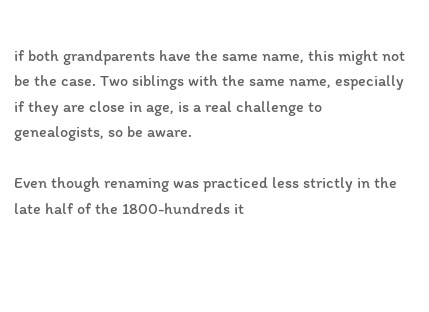if both grandparents have the same name, this might not be the case. Two siblings with the same name, especially if they are close in age, is a real challenge to genealogists, so be aware.

Even though renaming was practiced less strictly in the late half of the 1800-hundreds it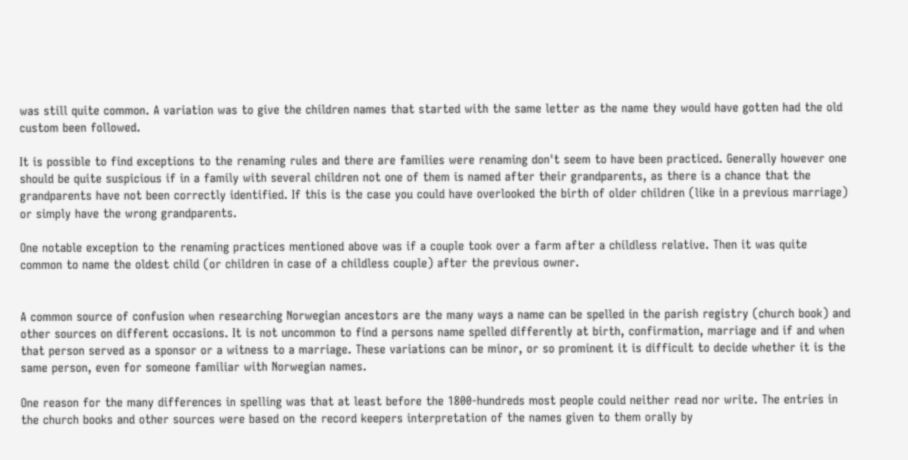was still quite common. A variation was to give the children names that started with the same letter as the name they would have gotten had the old custom been followed.

It is possible to find exceptions to the renaming rules and there are families were renaming don't seem to have been practiced. Generally however one should be quite suspicious if in a family with several children not one of them is named after their grandparents, as there is a chance that the grandparents have not been correctly identified. If this is the case you could have overlooked the birth of older children (like in a previous marriage) or simply have the wrong grandparents.

One notable exception to the renaming practices mentioned above was if a couple took over a farm after a childless relative. Then it was quite common to name the oldest child (or children in case of a childless couple) after the previous owner.


A common source of confusion when researching Norwegian ancestors are the many ways a name can be spelled in the parish registry (church book) and other sources on different occasions. It is not uncommon to find a persons name spelled differently at birth, confirmation, marriage and if and when that person served as a sponsor or a witness to a marriage. These variations can be minor, or so prominent it is difficult to decide whether it is the same person, even for someone familiar with Norwegian names.

One reason for the many differences in spelling was that at least before the 1800-hundreds most people could neither read nor write. The entries in the church books and other sources were based on the record keepers interpretation of the names given to them orally by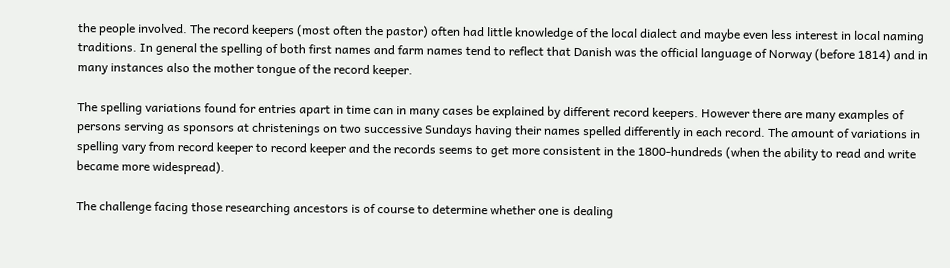the people involved. The record keepers (most often the pastor) often had little knowledge of the local dialect and maybe even less interest in local naming traditions. In general the spelling of both first names and farm names tend to reflect that Danish was the official language of Norway (before 1814) and in many instances also the mother tongue of the record keeper.

The spelling variations found for entries apart in time can in many cases be explained by different record keepers. However there are many examples of persons serving as sponsors at christenings on two successive Sundays having their names spelled differently in each record. The amount of variations in spelling vary from record keeper to record keeper and the records seems to get more consistent in the 1800-hundreds (when the ability to read and write became more widespread).

The challenge facing those researching ancestors is of course to determine whether one is dealing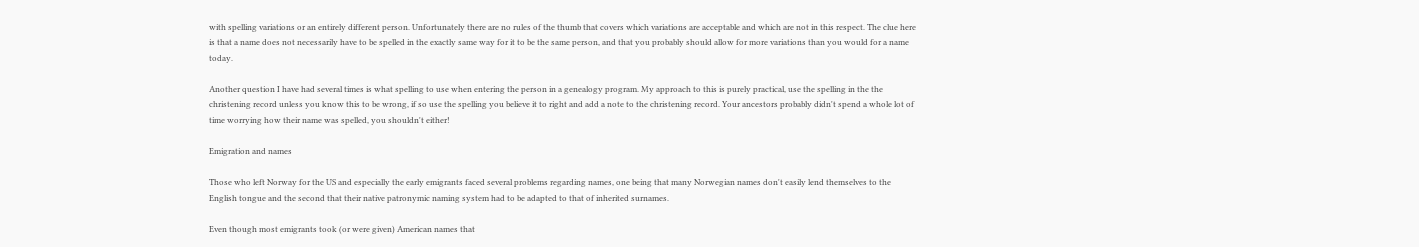with spelling variations or an entirely different person. Unfortunately there are no rules of the thumb that covers which variations are acceptable and which are not in this respect. The clue here is that a name does not necessarily have to be spelled in the exactly same way for it to be the same person, and that you probably should allow for more variations than you would for a name today.

Another question I have had several times is what spelling to use when entering the person in a genealogy program. My approach to this is purely practical, use the spelling in the the christening record unless you know this to be wrong, if so use the spelling you believe it to right and add a note to the christening record. Your ancestors probably didn't spend a whole lot of time worrying how their name was spelled, you shouldn't either!

Emigration and names

Those who left Norway for the US and especially the early emigrants faced several problems regarding names, one being that many Norwegian names don't easily lend themselves to the English tongue and the second that their native patronymic naming system had to be adapted to that of inherited surnames.

Even though most emigrants took (or were given) American names that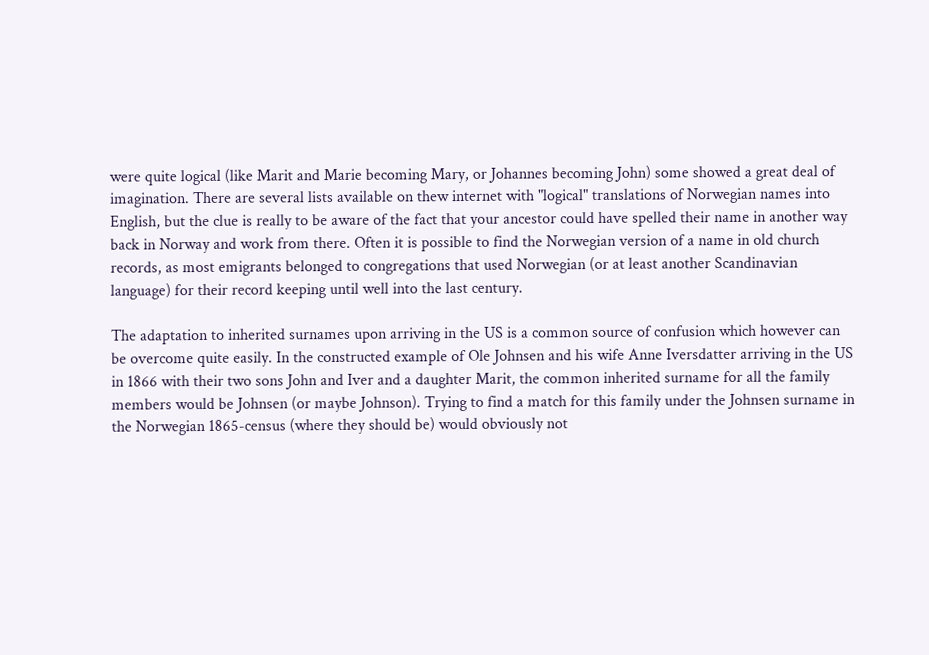were quite logical (like Marit and Marie becoming Mary, or Johannes becoming John) some showed a great deal of imagination. There are several lists available on thew internet with "logical" translations of Norwegian names into English, but the clue is really to be aware of the fact that your ancestor could have spelled their name in another way back in Norway and work from there. Often it is possible to find the Norwegian version of a name in old church records, as most emigrants belonged to congregations that used Norwegian (or at least another Scandinavian language) for their record keeping until well into the last century.

The adaptation to inherited surnames upon arriving in the US is a common source of confusion which however can be overcome quite easily. In the constructed example of Ole Johnsen and his wife Anne Iversdatter arriving in the US in 1866 with their two sons John and Iver and a daughter Marit, the common inherited surname for all the family members would be Johnsen (or maybe Johnson). Trying to find a match for this family under the Johnsen surname in the Norwegian 1865-census (where they should be) would obviously not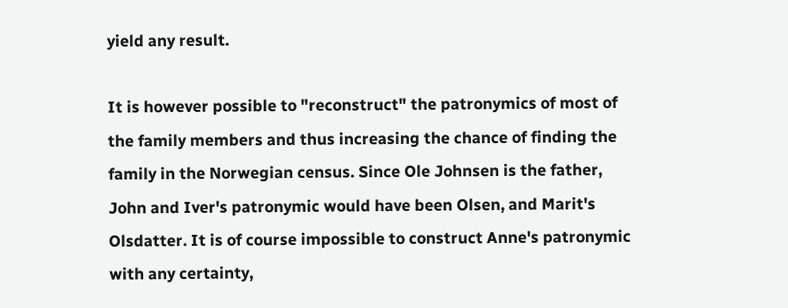yield any result.

It is however possible to "reconstruct" the patronymics of most of the family members and thus increasing the chance of finding the family in the Norwegian census. Since Ole Johnsen is the father, John and Iver's patronymic would have been Olsen, and Marit's Olsdatter. It is of course impossible to construct Anne's patronymic with any certainty,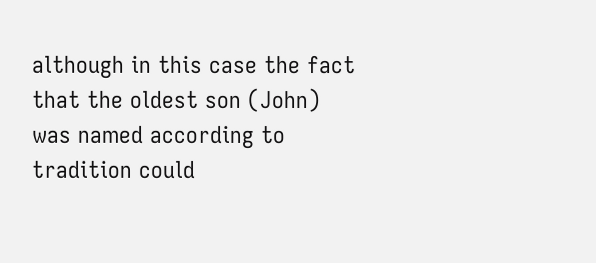although in this case the fact that the oldest son (John) was named according to tradition could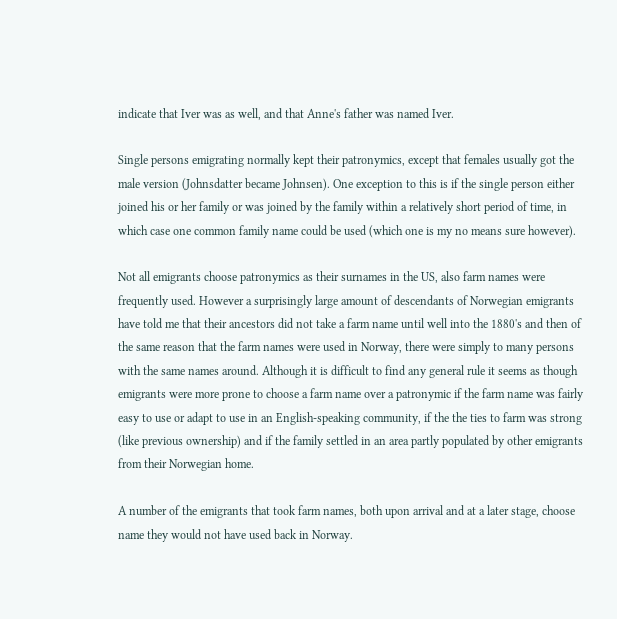indicate that Iver was as well, and that Anne's father was named Iver.

Single persons emigrating normally kept their patronymics, except that females usually got the male version (Johnsdatter became Johnsen). One exception to this is if the single person either joined his or her family or was joined by the family within a relatively short period of time, in which case one common family name could be used (which one is my no means sure however).

Not all emigrants choose patronymics as their surnames in the US, also farm names were frequently used. However a surprisingly large amount of descendants of Norwegian emigrants have told me that their ancestors did not take a farm name until well into the 1880's and then of the same reason that the farm names were used in Norway, there were simply to many persons with the same names around. Although it is difficult to find any general rule it seems as though emigrants were more prone to choose a farm name over a patronymic if the farm name was fairly easy to use or adapt to use in an English-speaking community, if the the ties to farm was strong (like previous ownership) and if the family settled in an area partly populated by other emigrants from their Norwegian home.

A number of the emigrants that took farm names, both upon arrival and at a later stage, choose name they would not have used back in Norway.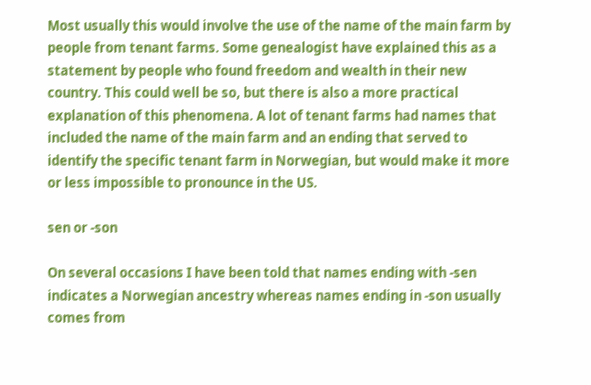Most usually this would involve the use of the name of the main farm by people from tenant farms. Some genealogist have explained this as a statement by people who found freedom and wealth in their new country. This could well be so, but there is also a more practical explanation of this phenomena. A lot of tenant farms had names that included the name of the main farm and an ending that served to identify the specific tenant farm in Norwegian, but would make it more or less impossible to pronounce in the US.

sen or -son

On several occasions I have been told that names ending with -sen indicates a Norwegian ancestry whereas names ending in -son usually comes from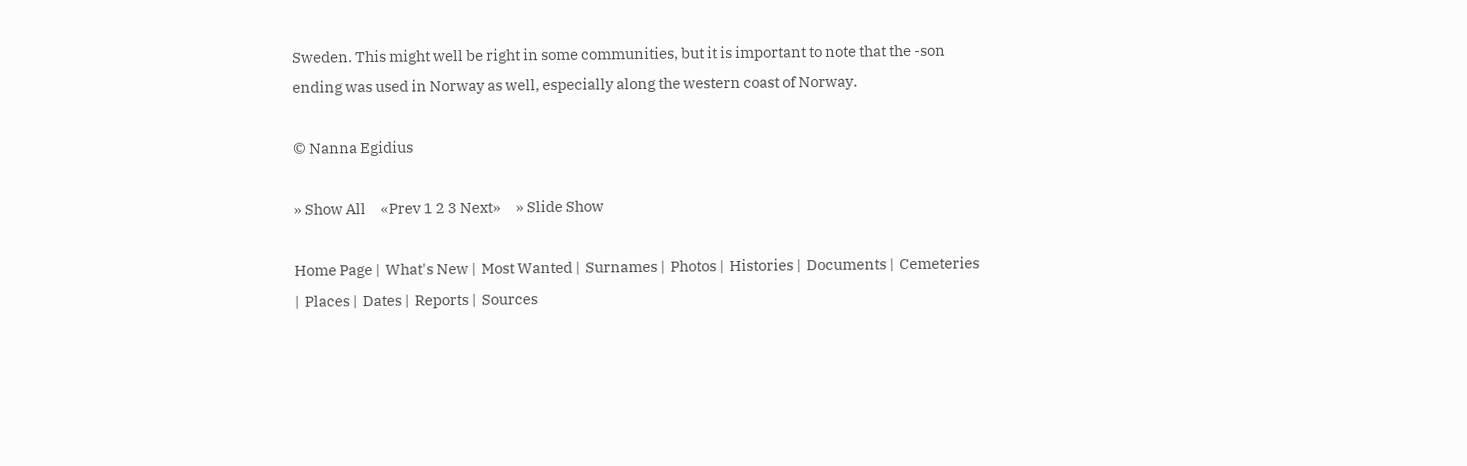Sweden. This might well be right in some communities, but it is important to note that the -son ending was used in Norway as well, especially along the western coast of Norway.

© Nanna Egidius

» Show All     «Prev 1 2 3 Next»     » Slide Show

Home Page |  What's New |  Most Wanted |  Surnames |  Photos |  Histories |  Documents |  Cemeteries |  Places |  Dates |  Reports |  Sources